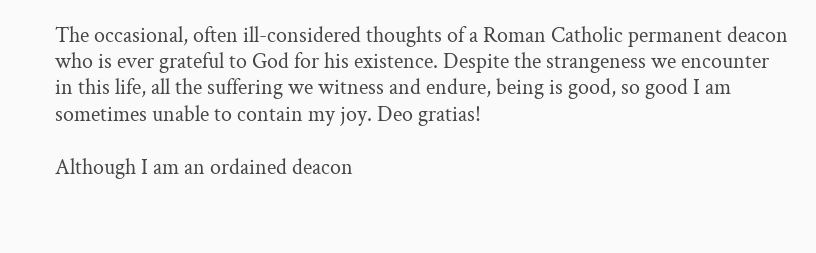The occasional, often ill-considered thoughts of a Roman Catholic permanent deacon who is ever grateful to God for his existence. Despite the strangeness we encounter in this life, all the suffering we witness and endure, being is good, so good I am sometimes unable to contain my joy. Deo gratias!

Although I am an ordained deacon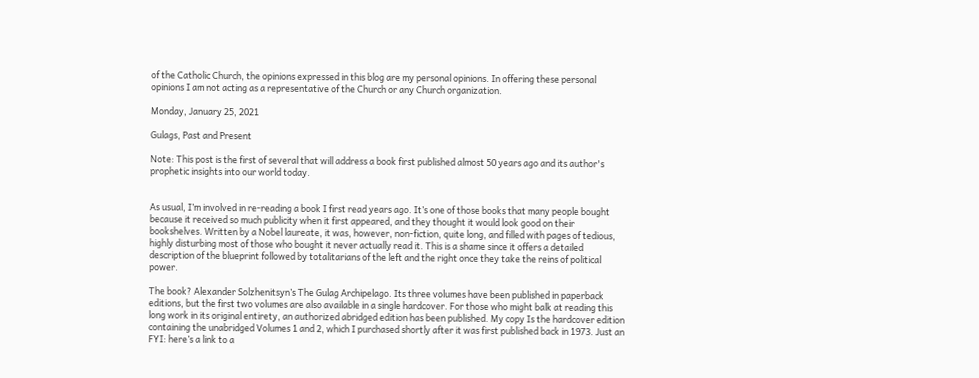of the Catholic Church, the opinions expressed in this blog are my personal opinions. In offering these personal opinions I am not acting as a representative of the Church or any Church organization.

Monday, January 25, 2021

Gulags, Past and Present

Note: This post is the first of several that will address a book first published almost 50 years ago and its author's prophetic insights into our world today.


As usual, I’m involved in re-reading a book I first read years ago. It’s one of those books that many people bought because it received so much publicity when it first appeared, and they thought it would look good on their bookshelves. Written by a Nobel laureate, it was, however, non-fiction, quite long, and filled with pages of tedious, highly disturbing most of those who bought it never actually read it. This is a shame since it offers a detailed description of the blueprint followed by totalitarians of the left and the right once they take the reins of political power.

The book? Alexander Solzhenitsyn’s The Gulag Archipelago. Its three volumes have been published in paperback editions, but the first two volumes are also available in a single hardcover. For those who might balk at reading this long work in its original entirety, an authorized abridged edition has been published. My copy Is the hardcover edition containing the unabridged Volumes 1 and 2, which I purchased shortly after it was first published back in 1973. Just an FYI: here’s a link to a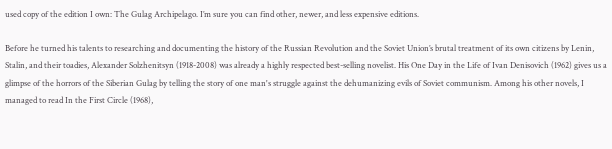used copy of the edition I own: The Gulag Archipelago. I’m sure you can find other, newer, and less expensive editions.

Before he turned his talents to researching and documenting the history of the Russian Revolution and the Soviet Union’s brutal treatment of its own citizens by Lenin, Stalin, and their toadies, Alexander Solzhenitsyn (1918-2008) was already a highly respected best-selling novelist. His One Day in the Life of Ivan Denisovich (1962) gives us a glimpse of the horrors of the Siberian Gulag by telling the story of one man's struggle against the dehumanizing evils of Soviet communism. Among his other novels, I managed to read In the First Circle (1968),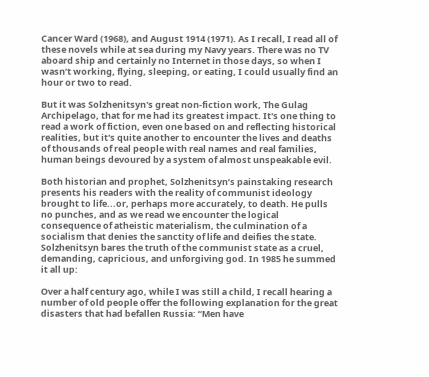Cancer Ward (1968), and August 1914 (1971). As I recall, I read all of these novels while at sea during my Navy years. There was no TV aboard ship and certainly no Internet in those days, so when I wasn’t working, flying, sleeping, or eating, I could usually find an hour or two to read.

But it was Solzhenitsyn's great non-fiction work, The Gulag Archipelago, that for me had its greatest impact. It's one thing to read a work of fiction, even one based on and reflecting historical realities, but it's quite another to encounter the lives and deaths of thousands of real people with real names and real families, human beings devoured by a system of almost unspeakable evil.

Both historian and prophet, Solzhenitsyn’s painstaking research presents his readers with the reality of communist ideology brought to life...or, perhaps more accurately, to death. He pulls no punches, and as we read we encounter the logical consequence of atheistic materialism, the culmination of a socialism that denies the sanctity of life and deifies the state. Solzhenitsyn bares the truth of the communist state as a cruel, demanding, capricious, and unforgiving god. In 1985 he summed it all up:

Over a half century ago, while I was still a child, I recall hearing a number of old people offer the following explanation for the great disasters that had befallen Russia: “Men have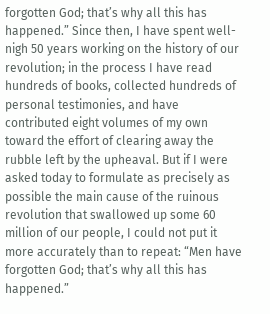forgotten God; that’s why all this has happened.” Since then, I have spent well-nigh 50 years working on the history of our revolution; in the process I have read hundreds of books, collected hundreds of personal testimonies, and have contributed eight volumes of my own toward the effort of clearing away the rubble left by the upheaval. But if I were asked today to formulate as precisely as possible the main cause of the ruinous revolution that swallowed up some 60 million of our people, I could not put it more accurately than to repeat: “Men have forgotten God; that’s why all this has happened.”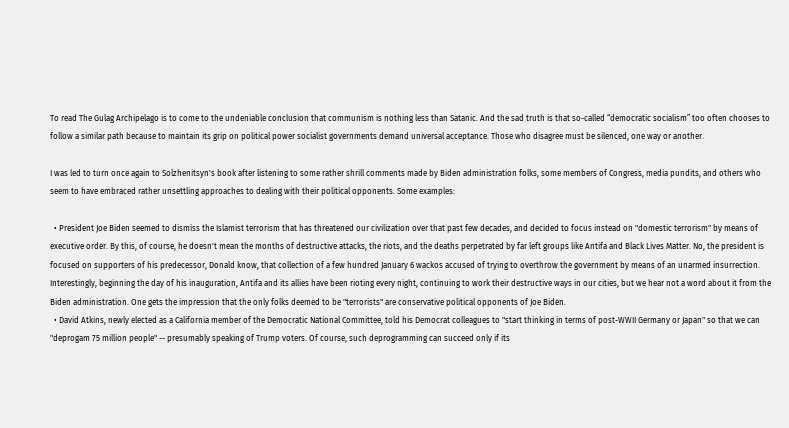To read The Gulag Archipelago is to come to the undeniable conclusion that communism is nothing less than Satanic. And the sad truth is that so-called “democratic socialism” too often chooses to follow a similar path because to maintain its grip on political power socialist governments demand universal acceptance. Those who disagree must be silenced, one way or another.

I was led to turn once again to Solzhenitsyn's book after listening to some rather shrill comments made by Biden administration folks, some members of Congress, media pundits, and others who seem to have embraced rather unsettling approaches to dealing with their political opponents. Some examples:

  • President Joe Biden seemed to dismiss the Islamist terrorism that has threatened our civilization over that past few decades, and decided to focus instead on "domestic terrorism" by means of executive order. By this, of course, he doesn't mean the months of destructive attacks, the riots, and the deaths perpetrated by far left groups like Antifa and Black Lives Matter. No, the president is focused on supporters of his predecessor, Donald know, that collection of a few hundred January 6 wackos accused of trying to overthrow the government by means of an unarmed insurrection. Interestingly, beginning the day of his inauguration, Antifa and its allies have been rioting every night, continuing to work their destructive ways in our cities, but we hear not a word about it from the Biden administration. One gets the impression that the only folks deemed to be "terrorists" are conservative political opponents of Joe Biden.
  • David Atkins, newly elected as a California member of the Democratic National Committee, told his Democrat colleagues to "start thinking in terms of post-WWII Germany or Japan" so that we can "deprogam 75 million people" -- presumably speaking of Trump voters. Of course, such deprogramming can succeed only if its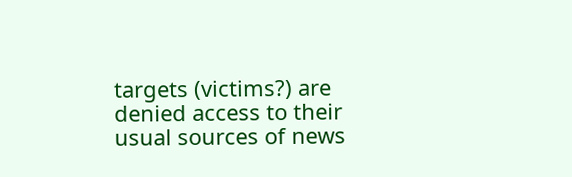targets (victims?) are denied access to their usual sources of news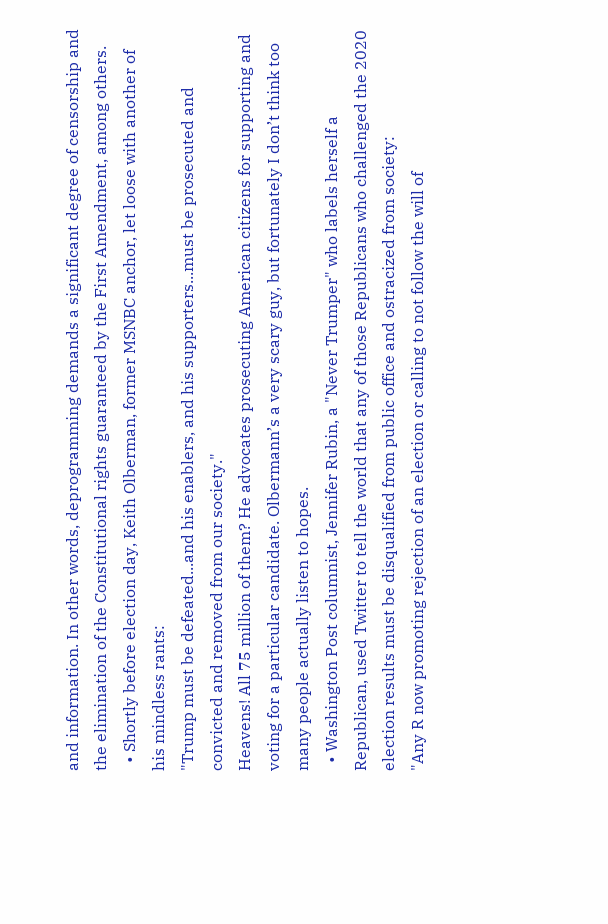and information. In other words, deprogramming demands a significant degree of censorship and the elimination of the Constitutional rights guaranteed by the First Amendment, among others.
  • Shortly before election day, Keith Olberman, former MSNBC anchor, let loose with another of his mindless rants:
"Trump must be defeated...and his enablers, and his supporters...must be prosecuted and convicted and removed from our society."
Heavens! All 75 million of them? He advocates prosecuting American citizens for supporting and voting for a particular candidate. Olbermann’s a very scary guy, but fortunately I don’t think too many people actually listen to hopes.
  • Washington Post columnist, Jennifer Rubin, a "Never Trumper" who labels herself a Republican, used Twitter to tell the world that any of those Republicans who challenged the 2020 election results must be disqualified from public office and ostracized from society:
"Any R now promoting rejection of an election or calling to not follow the will of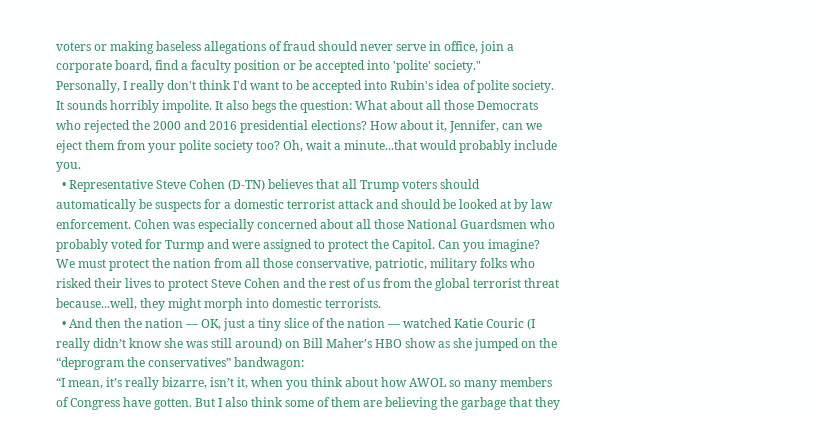voters or making baseless allegations of fraud should never serve in office, join a corporate board, find a faculty position or be accepted into 'polite' society."
Personally, I really don't think I'd want to be accepted into Rubin's idea of polite society. It sounds horribly impolite. It also begs the question: What about all those Democrats who rejected the 2000 and 2016 presidential elections? How about it, Jennifer, can we eject them from your polite society too? Oh, wait a minute...that would probably include you.
  • Representative Steve Cohen (D-TN) believes that all Trump voters should automatically be suspects for a domestic terrorist attack and should be looked at by law enforcement. Cohen was especially concerned about all those National Guardsmen who probably voted for Turmp and were assigned to protect the Capitol. Can you imagine? We must protect the nation from all those conservative, patriotic, military folks who risked their lives to protect Steve Cohen and the rest of us from the global terrorist threat because...well, they might morph into domestic terrorists.
  • And then the nation — OK, just a tiny slice of the nation — watched Katie Couric (I really didn’t know she was still around) on Bill Maher’s HBO show as she jumped on the “deprogram the conservatives” bandwagon:
“I mean, it’s really bizarre, isn’t it, when you think about how AWOL so many members of Congress have gotten. But I also think some of them are believing the garbage that they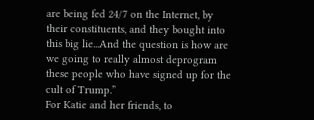are being fed 24/7 on the Internet, by their constituents, and they bought into this big lie...And the question is how are we going to really almost deprogram these people who have signed up for the cult of Trump.”
For Katie and her friends, to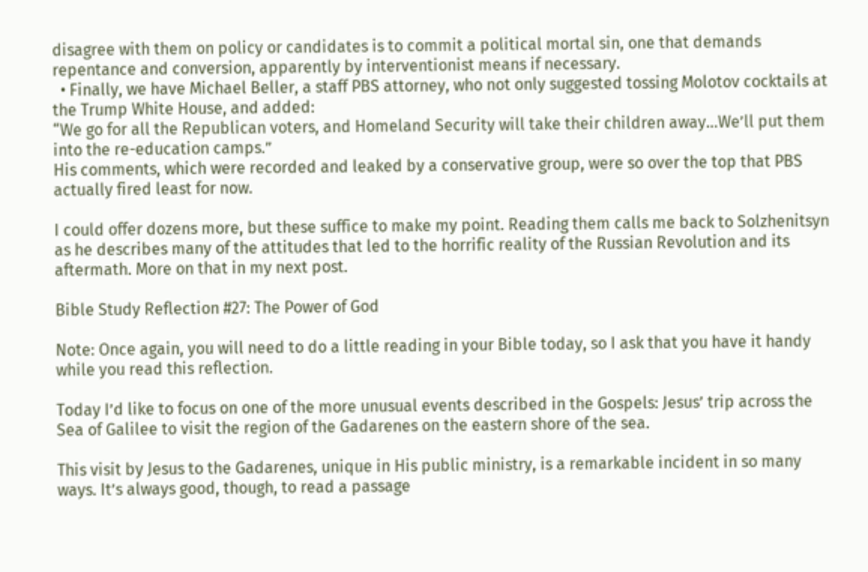disagree with them on policy or candidates is to commit a political mortal sin, one that demands repentance and conversion, apparently by interventionist means if necessary.
  • Finally, we have Michael Beller, a staff PBS attorney, who not only suggested tossing Molotov cocktails at the Trump White House, and added:
“We go for all the Republican voters, and Homeland Security will take their children away...We’ll put them into the re-education camps.”
His comments, which were recorded and leaked by a conservative group, were so over the top that PBS actually fired least for now.

I could offer dozens more, but these suffice to make my point. Reading them calls me back to Solzhenitsyn as he describes many of the attitudes that led to the horrific reality of the Russian Revolution and its aftermath. More on that in my next post.

Bible Study Reflection #27: The Power of God

Note: Once again, you will need to do a little reading in your Bible today, so I ask that you have it handy while you read this reflection.

Today I’d like to focus on one of the more unusual events described in the Gospels: Jesus’ trip across the Sea of Galilee to visit the region of the Gadarenes on the eastern shore of the sea.

This visit by Jesus to the Gadarenes, unique in His public ministry, is a remarkable incident in so many ways. It’s always good, though, to read a passage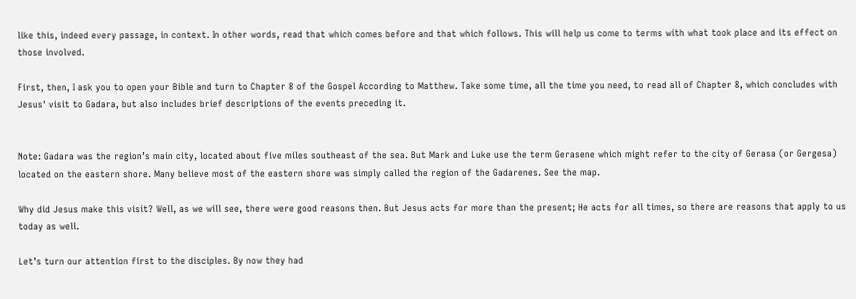like this, indeed every passage, in context. In other words, read that which comes before and that which follows. This will help us come to terms with what took place and its effect on those involved.

First, then, I ask you to open your Bible and turn to Chapter 8 of the Gospel According to Matthew. Take some time, all the time you need, to read all of Chapter 8, which concludes with Jesus' visit to Gadara, but also includes brief descriptions of the events preceding it.


Note: Gadara was the region’s main city, located about five miles southeast of the sea. But Mark and Luke use the term Gerasene which might refer to the city of Gerasa (or Gergesa) located on the eastern shore. Many believe most of the eastern shore was simply called the region of the Gadarenes. See the map.

Why did Jesus make this visit? Well, as we will see, there were good reasons then. But Jesus acts for more than the present; He acts for all times, so there are reasons that apply to us today as well.

Let’s turn our attention first to the disciples. By now they had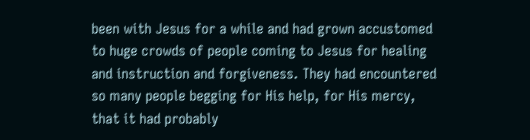been with Jesus for a while and had grown accustomed to huge crowds of people coming to Jesus for healing and instruction and forgiveness. They had encountered so many people begging for His help, for His mercy, that it had probably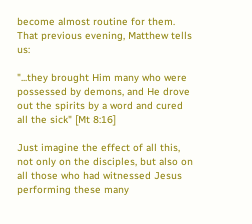become almost routine for them. That previous evening, Matthew tells us:

"...they brought Him many who were possessed by demons, and He drove out the spirits by a word and cured all the sick" [Mt 8:16]

Just imagine the effect of all this, not only on the disciples, but also on all those who had witnessed Jesus performing these many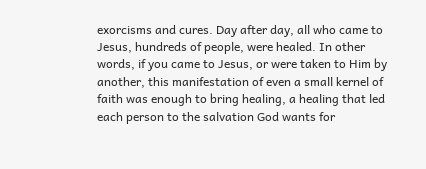exorcisms and cures. Day after day, all who came to Jesus, hundreds of people, were healed. In other words, if you came to Jesus, or were taken to Him by another, this manifestation of even a small kernel of faith was enough to bring healing, a healing that led each person to the salvation God wants for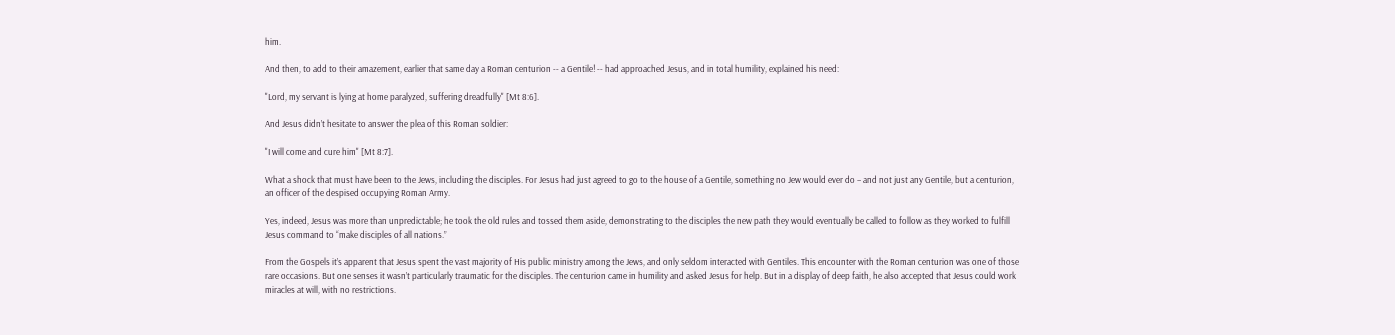him.

And then, to add to their amazement, earlier that same day a Roman centurion -- a Gentile! -- had approached Jesus, and in total humility, explained his need:

"Lord, my servant is lying at home paralyzed, suffering dreadfully" [Mt 8:6].

And Jesus didn’t hesitate to answer the plea of this Roman soldier:

"I will come and cure him" [Mt 8:7].

What a shock that must have been to the Jews, including the disciples. For Jesus had just agreed to go to the house of a Gentile, something no Jew would ever do – and not just any Gentile, but a centurion, an officer of the despised occupying Roman Army.

Yes, indeed, Jesus was more than unpredictable; he took the old rules and tossed them aside, demonstrating to the disciples the new path they would eventually be called to follow as they worked to fulfill Jesus command to “make disciples of all nations.”

From the Gospels it’s apparent that Jesus spent the vast majority of His public ministry among the Jews, and only seldom interacted with Gentiles. This encounter with the Roman centurion was one of those rare occasions. But one senses it wasn’t particularly traumatic for the disciples. The centurion came in humility and asked Jesus for help. But in a display of deep faith, he also accepted that Jesus could work miracles at will, with no restrictions.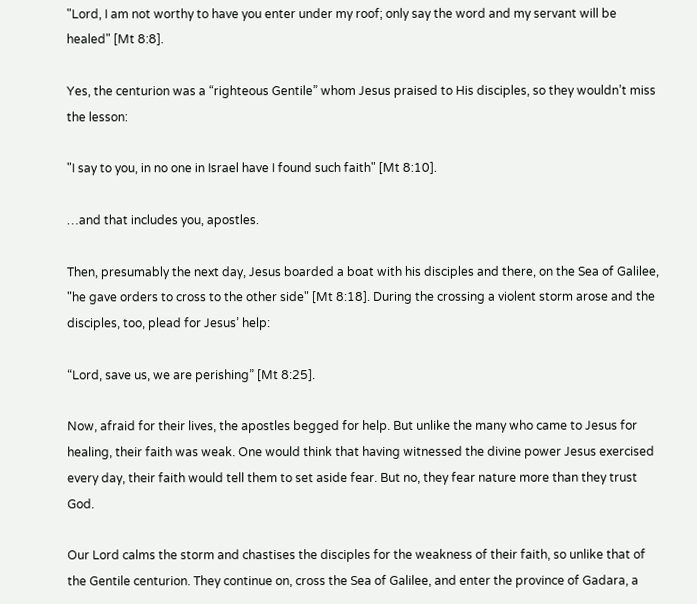"Lord, I am not worthy to have you enter under my roof; only say the word and my servant will be healed" [Mt 8:8].

Yes, the centurion was a “righteous Gentile” whom Jesus praised to His disciples, so they wouldn’t miss the lesson:

"I say to you, in no one in Israel have I found such faith" [Mt 8:10].

…and that includes you, apostles.

Then, presumably the next day, Jesus boarded a boat with his disciples and there, on the Sea of Galilee, "he gave orders to cross to the other side" [Mt 8:18]. During the crossing a violent storm arose and the disciples, too, plead for Jesus’ help:

“Lord, save us, we are perishing” [Mt 8:25].

Now, afraid for their lives, the apostles begged for help. But unlike the many who came to Jesus for healing, their faith was weak. One would think that having witnessed the divine power Jesus exercised every day, their faith would tell them to set aside fear. But no, they fear nature more than they trust God.

Our Lord calms the storm and chastises the disciples for the weakness of their faith, so unlike that of the Gentile centurion. They continue on, cross the Sea of Galilee, and enter the province of Gadara, a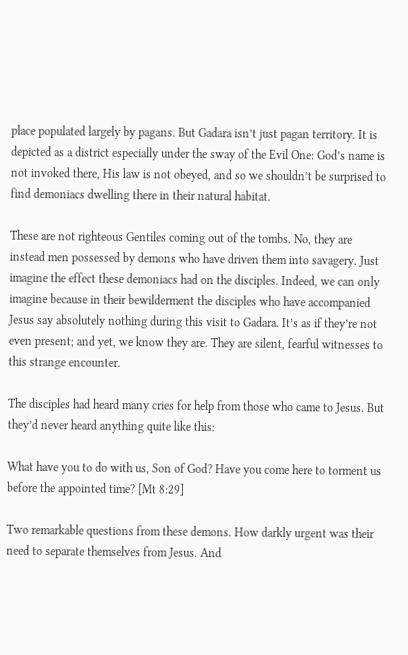place populated largely by pagans. But Gadara isn’t just pagan territory. It is depicted as a district especially under the sway of the Evil One: God’s name is not invoked there, His law is not obeyed, and so we shouldn’t be surprised to find demoniacs dwelling there in their natural habitat.

These are not righteous Gentiles coming out of the tombs. No, they are instead men possessed by demons who have driven them into savagery. Just imagine the effect these demoniacs had on the disciples. Indeed, we can only imagine because in their bewilderment the disciples who have accompanied Jesus say absolutely nothing during this visit to Gadara. It’s as if they’re not even present; and yet, we know they are. They are silent, fearful witnesses to this strange encounter.

The disciples had heard many cries for help from those who came to Jesus. But they’d never heard anything quite like this:

What have you to do with us, Son of God? Have you come here to torment us before the appointed time? [Mt 8:29]

Two remarkable questions from these demons. How darkly urgent was their need to separate themselves from Jesus. And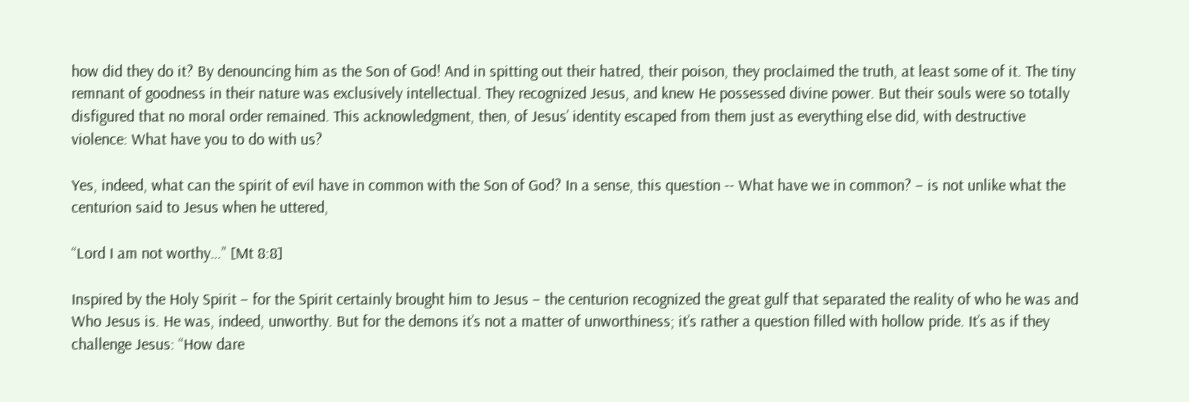how did they do it? By denouncing him as the Son of God! And in spitting out their hatred, their poison, they proclaimed the truth, at least some of it. The tiny remnant of goodness in their nature was exclusively intellectual. They recognized Jesus, and knew He possessed divine power. But their souls were so totally disfigured that no moral order remained. This acknowledgment, then, of Jesus’ identity escaped from them just as everything else did, with destructive violence: What have you to do with us?

Yes, indeed, what can the spirit of evil have in common with the Son of God? In a sense, this question -- What have we in common? – is not unlike what the centurion said to Jesus when he uttered,

“Lord I am not worthy…” [Mt 8:8]

Inspired by the Holy Spirit – for the Spirit certainly brought him to Jesus – the centurion recognized the great gulf that separated the reality of who he was and Who Jesus is. He was, indeed, unworthy. But for the demons it’s not a matter of unworthiness; it’s rather a question filled with hollow pride. It’s as if they challenge Jesus: “How dare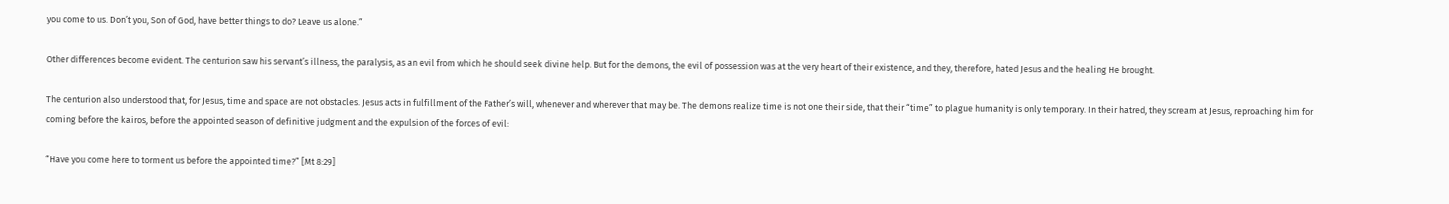you come to us. Don’t you, Son of God, have better things to do? Leave us alone.”

Other differences become evident. The centurion saw his servant’s illness, the paralysis, as an evil from which he should seek divine help. But for the demons, the evil of possession was at the very heart of their existence, and they, therefore, hated Jesus and the healing He brought.

The centurion also understood that, for Jesus, time and space are not obstacles. Jesus acts in fulfillment of the Father’s will, whenever and wherever that may be. The demons realize time is not one their side, that their “time” to plague humanity is only temporary. In their hatred, they scream at Jesus, reproaching him for coming before the kairos, before the appointed season of definitive judgment and the expulsion of the forces of evil:

“Have you come here to torment us before the appointed time?” [Mt 8:29]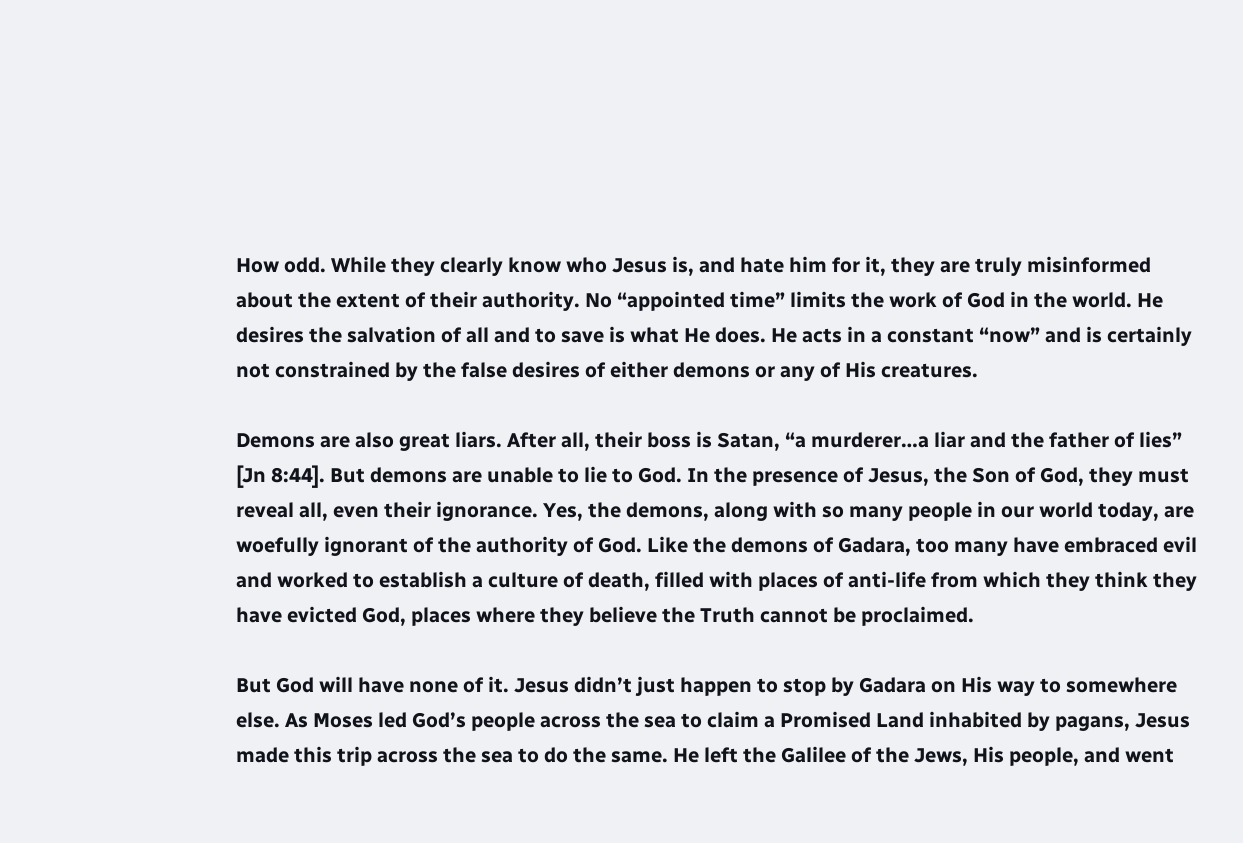How odd. While they clearly know who Jesus is, and hate him for it, they are truly misinformed about the extent of their authority. No “appointed time” limits the work of God in the world. He desires the salvation of all and to save is what He does. He acts in a constant “now” and is certainly not constrained by the false desires of either demons or any of His creatures.

Demons are also great liars. After all, their boss is Satan, “a murderer…a liar and the father of lies” [Jn 8:44]. But demons are unable to lie to God. In the presence of Jesus, the Son of God, they must reveal all, even their ignorance. Yes, the demons, along with so many people in our world today, are woefully ignorant of the authority of God. Like the demons of Gadara, too many have embraced evil and worked to establish a culture of death, filled with places of anti-life from which they think they have evicted God, places where they believe the Truth cannot be proclaimed.

But God will have none of it. Jesus didn’t just happen to stop by Gadara on His way to somewhere else. As Moses led God’s people across the sea to claim a Promised Land inhabited by pagans, Jesus made this trip across the sea to do the same. He left the Galilee of the Jews, His people, and went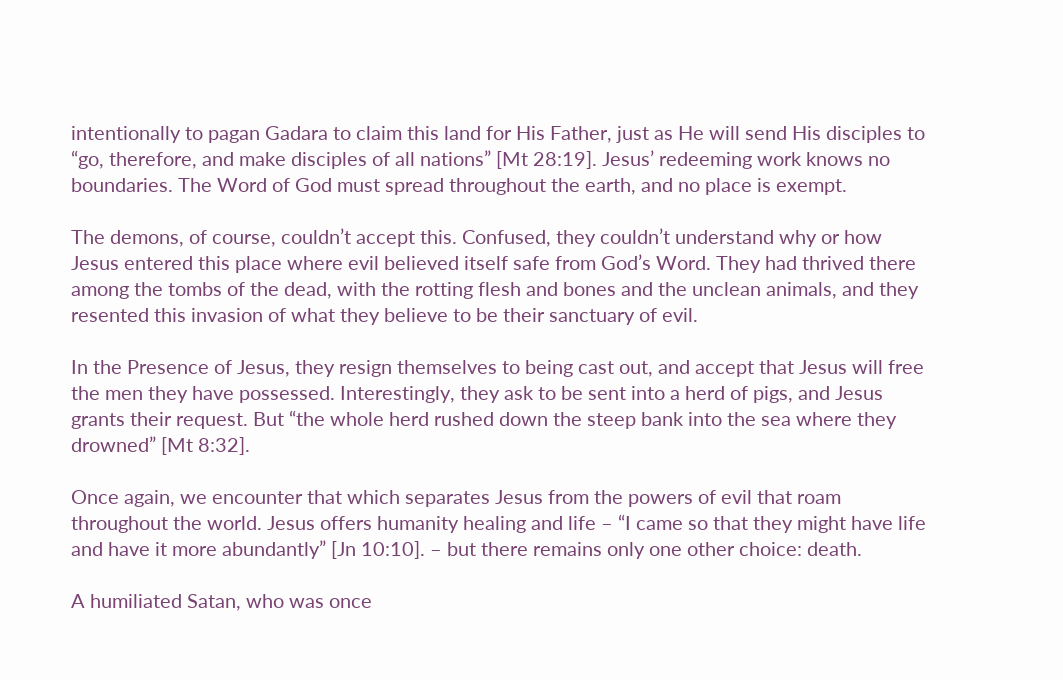intentionally to pagan Gadara to claim this land for His Father, just as He will send His disciples to “go, therefore, and make disciples of all nations” [Mt 28:19]. Jesus’ redeeming work knows no boundaries. The Word of God must spread throughout the earth, and no place is exempt.

The demons, of course, couldn’t accept this. Confused, they couldn’t understand why or how Jesus entered this place where evil believed itself safe from God’s Word. They had thrived there among the tombs of the dead, with the rotting flesh and bones and the unclean animals, and they resented this invasion of what they believe to be their sanctuary of evil.

In the Presence of Jesus, they resign themselves to being cast out, and accept that Jesus will free the men they have possessed. Interestingly, they ask to be sent into a herd of pigs, and Jesus grants their request. But “the whole herd rushed down the steep bank into the sea where they drowned” [Mt 8:32].

Once again, we encounter that which separates Jesus from the powers of evil that roam throughout the world. Jesus offers humanity healing and life – “I came so that they might have life and have it more abundantly” [Jn 10:10]. – but there remains only one other choice: death.

A humiliated Satan, who was once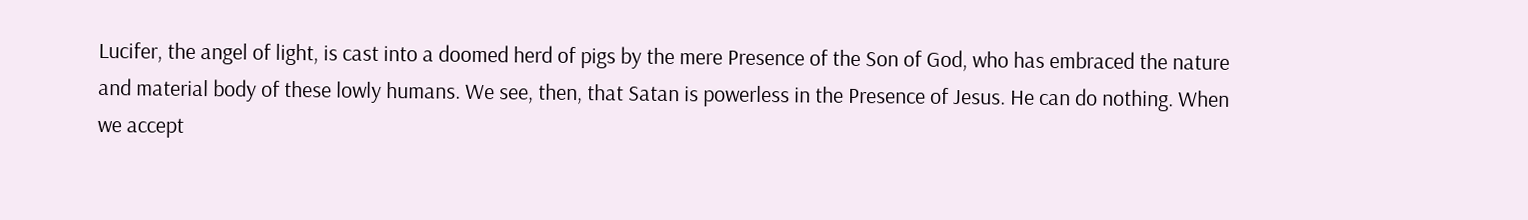Lucifer, the angel of light, is cast into a doomed herd of pigs by the mere Presence of the Son of God, who has embraced the nature and material body of these lowly humans. We see, then, that Satan is powerless in the Presence of Jesus. He can do nothing. When we accept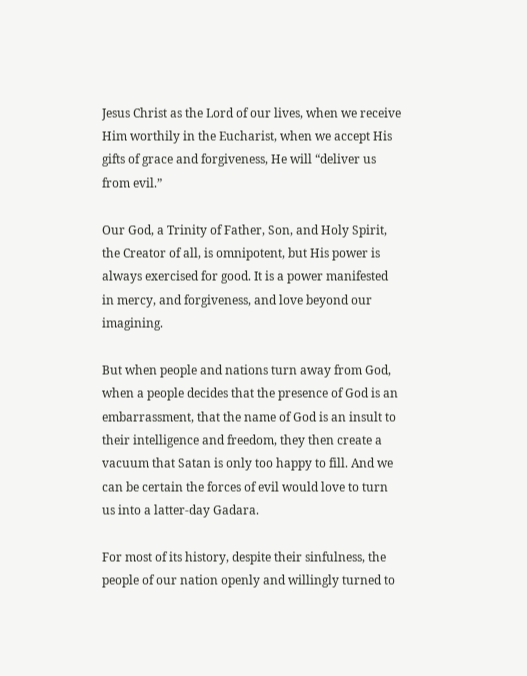Jesus Christ as the Lord of our lives, when we receive Him worthily in the Eucharist, when we accept His gifts of grace and forgiveness, He will “deliver us from evil.”

Our God, a Trinity of Father, Son, and Holy Spirit, the Creator of all, is omnipotent, but His power is always exercised for good. It is a power manifested in mercy, and forgiveness, and love beyond our imagining.

But when people and nations turn away from God, when a people decides that the presence of God is an embarrassment, that the name of God is an insult to their intelligence and freedom, they then create a vacuum that Satan is only too happy to fill. And we can be certain the forces of evil would love to turn us into a latter-day Gadara.

For most of its history, despite their sinfulness, the people of our nation openly and willingly turned to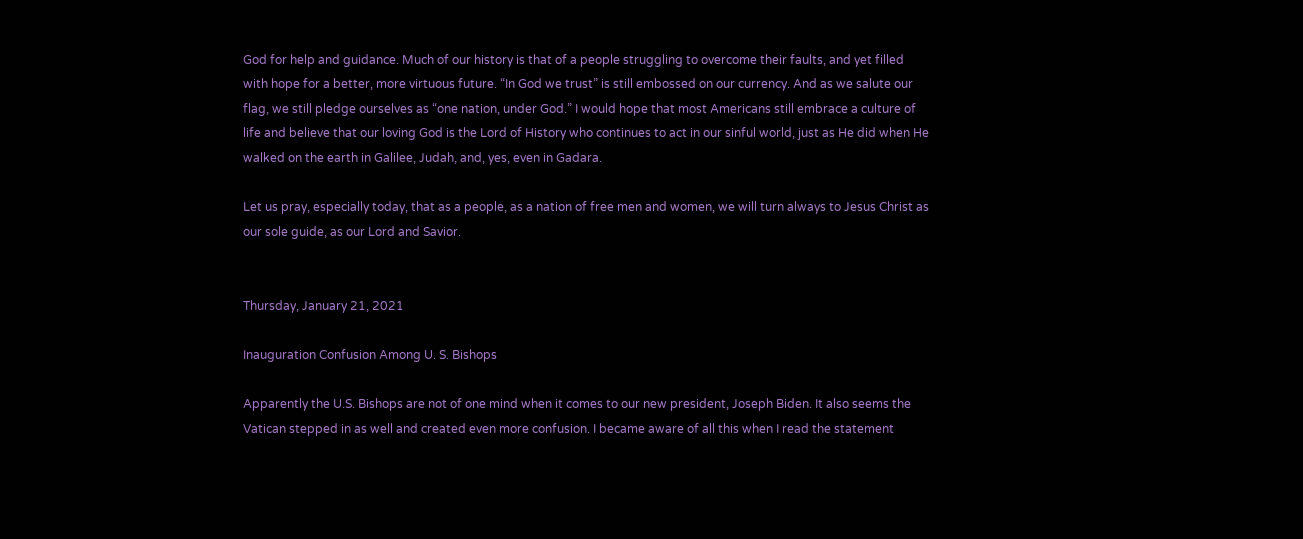God for help and guidance. Much of our history is that of a people struggling to overcome their faults, and yet filled with hope for a better, more virtuous future. “In God we trust” is still embossed on our currency. And as we salute our flag, we still pledge ourselves as “one nation, under God.” I would hope that most Americans still embrace a culture of life and believe that our loving God is the Lord of History who continues to act in our sinful world, just as He did when He walked on the earth in Galilee, Judah, and, yes, even in Gadara.

Let us pray, especially today, that as a people, as a nation of free men and women, we will turn always to Jesus Christ as our sole guide, as our Lord and Savior.


Thursday, January 21, 2021

Inauguration Confusion Among U. S. Bishops

Apparently the U.S. Bishops are not of one mind when it comes to our new president, Joseph Biden. It also seems the Vatican stepped in as well and created even more confusion. I became aware of all this when I read the statement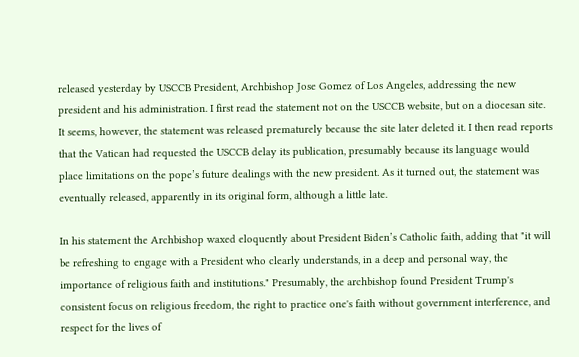released yesterday by USCCB President, Archbishop Jose Gomez of Los Angeles, addressing the new president and his administration. I first read the statement not on the USCCB website, but on a diocesan site. It seems, however, the statement was released prematurely because the site later deleted it. I then read reports that the Vatican had requested the USCCB delay its publication, presumably because its language would place limitations on the pope’s future dealings with the new president. As it turned out, the statement was eventually released, apparently in its original form, although a little late.

In his statement the Archbishop waxed eloquently about President Biden’s Catholic faith, adding that "it will be refreshing to engage with a President who clearly understands, in a deep and personal way, the importance of religious faith and institutions." Presumably, the archbishop found President Trump's consistent focus on religious freedom, the right to practice one's faith without government interference, and respect for the lives of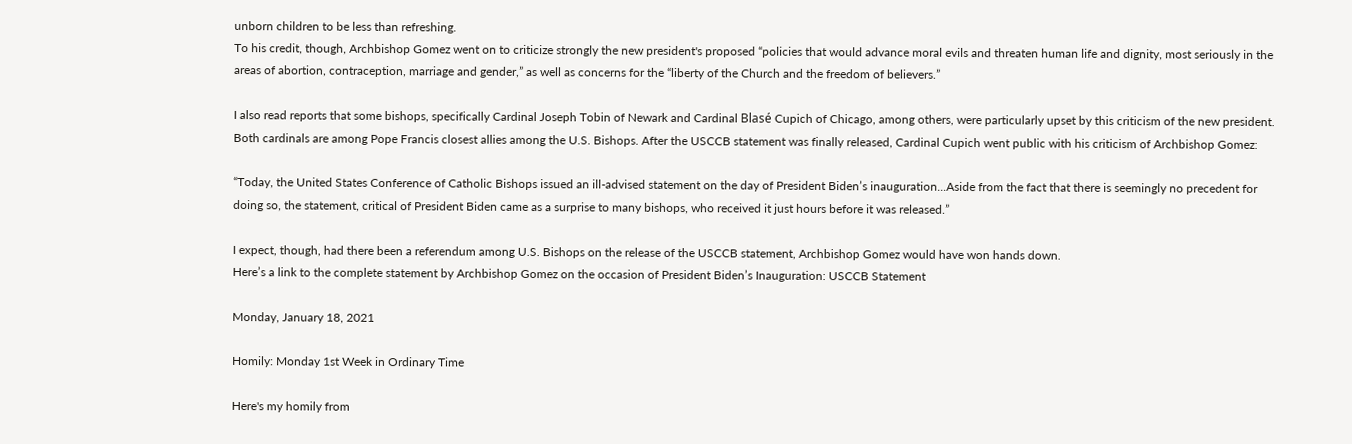unborn children to be less than refreshing.
To his credit, though, Archbishop Gomez went on to criticize strongly the new president's proposed “policies that would advance moral evils and threaten human life and dignity, most seriously in the areas of abortion, contraception, marriage and gender,” as well as concerns for the “liberty of the Church and the freedom of believers.”

I also read reports that some bishops, specifically Cardinal Joseph Tobin of Newark and Cardinal Blasé Cupich of Chicago, among others, were particularly upset by this criticism of the new president. Both cardinals are among Pope Francis closest allies among the U.S. Bishops. After the USCCB statement was finally released, Cardinal Cupich went public with his criticism of Archbishop Gomez:

“Today, the United States Conference of Catholic Bishops issued an ill-advised statement on the day of President Biden’s inauguration...Aside from the fact that there is seemingly no precedent for doing so, the statement, critical of President Biden came as a surprise to many bishops, who received it just hours before it was released.”

I expect, though, had there been a referendum among U.S. Bishops on the release of the USCCB statement, Archbishop Gomez would have won hands down.
Here’s a link to the complete statement by Archbishop Gomez on the occasion of President Biden’s Inauguration: USCCB Statement

Monday, January 18, 2021

Homily: Monday 1st Week in Ordinary Time

Here's my homily from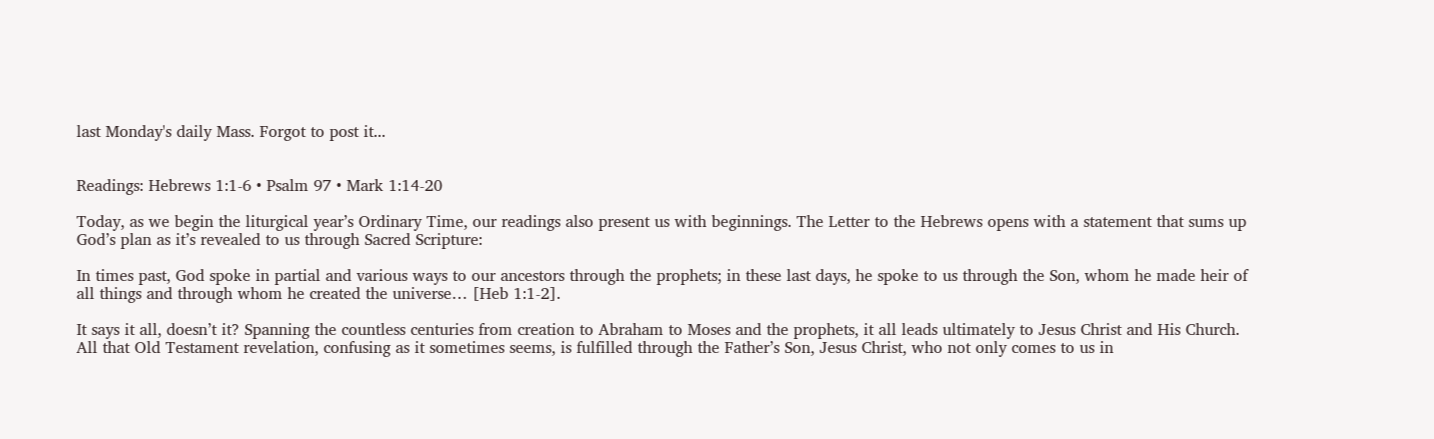last Monday's daily Mass. Forgot to post it...


Readings: Hebrews 1:1-6 • Psalm 97 • Mark 1:14-20

Today, as we begin the liturgical year’s Ordinary Time, our readings also present us with beginnings. The Letter to the Hebrews opens with a statement that sums up God’s plan as it’s revealed to us through Sacred Scripture:

In times past, God spoke in partial and various ways to our ancestors through the prophets; in these last days, he spoke to us through the Son, whom he made heir of all things and through whom he created the universe… [Heb 1:1-2].

It says it all, doesn’t it? Spanning the countless centuries from creation to Abraham to Moses and the prophets, it all leads ultimately to Jesus Christ and His Church. All that Old Testament revelation, confusing as it sometimes seems, is fulfilled through the Father’s Son, Jesus Christ, who not only comes to us in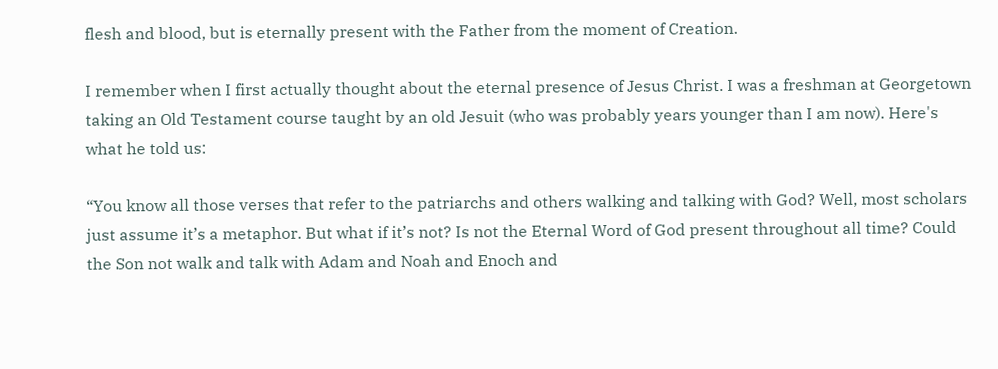flesh and blood, but is eternally present with the Father from the moment of Creation.

I remember when I first actually thought about the eternal presence of Jesus Christ. I was a freshman at Georgetown taking an Old Testament course taught by an old Jesuit (who was probably years younger than I am now). Here's what he told us:

“You know all those verses that refer to the patriarchs and others walking and talking with God? Well, most scholars just assume it’s a metaphor. But what if it’s not? Is not the Eternal Word of God present throughout all time? Could the Son not walk and talk with Adam and Noah and Enoch and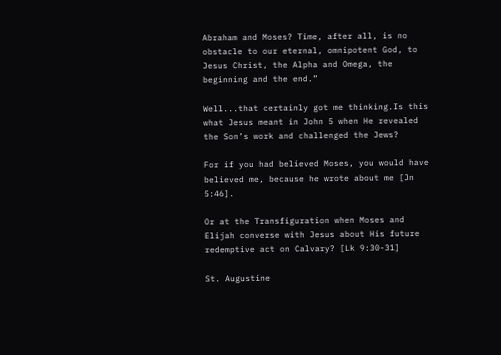Abraham and Moses? Time, after all, is no obstacle to our eternal, omnipotent God, to Jesus Christ, the Alpha and Omega, the beginning and the end.”

Well...that certainly got me thinking.Is this what Jesus meant in John 5 when He revealed the Son’s work and challenged the Jews?

For if you had believed Moses, you would have believed me, because he wrote about me [Jn 5:46].

Or at the Transfiguration when Moses and Elijah converse with Jesus about His future redemptive act on Calvary? [Lk 9:30-31]

St. Augustine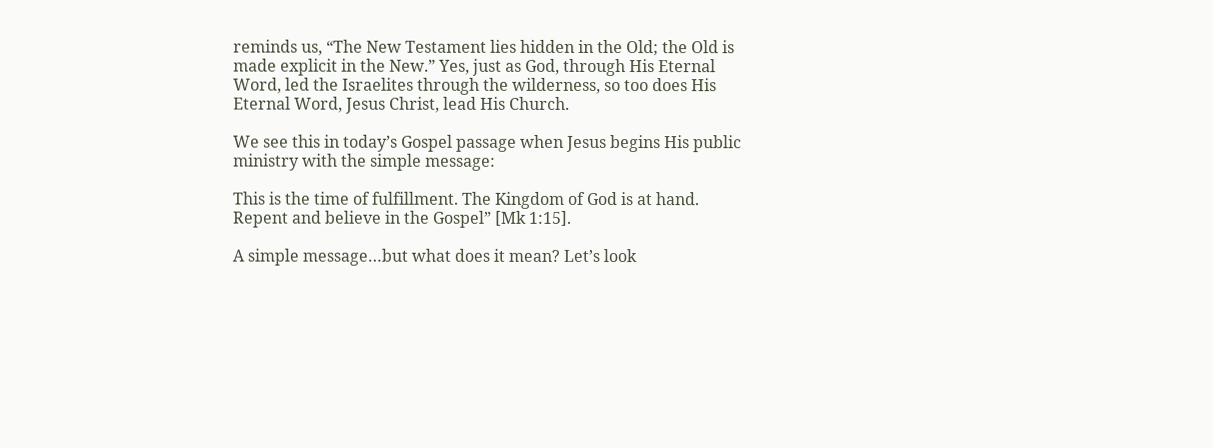reminds us, “The New Testament lies hidden in the Old; the Old is made explicit in the New.” Yes, just as God, through His Eternal Word, led the Israelites through the wilderness, so too does His Eternal Word, Jesus Christ, lead His Church.

We see this in today’s Gospel passage when Jesus begins His public ministry with the simple message:

This is the time of fulfillment. The Kingdom of God is at hand. Repent and believe in the Gospel” [Mk 1:15].

A simple message…but what does it mean? Let’s look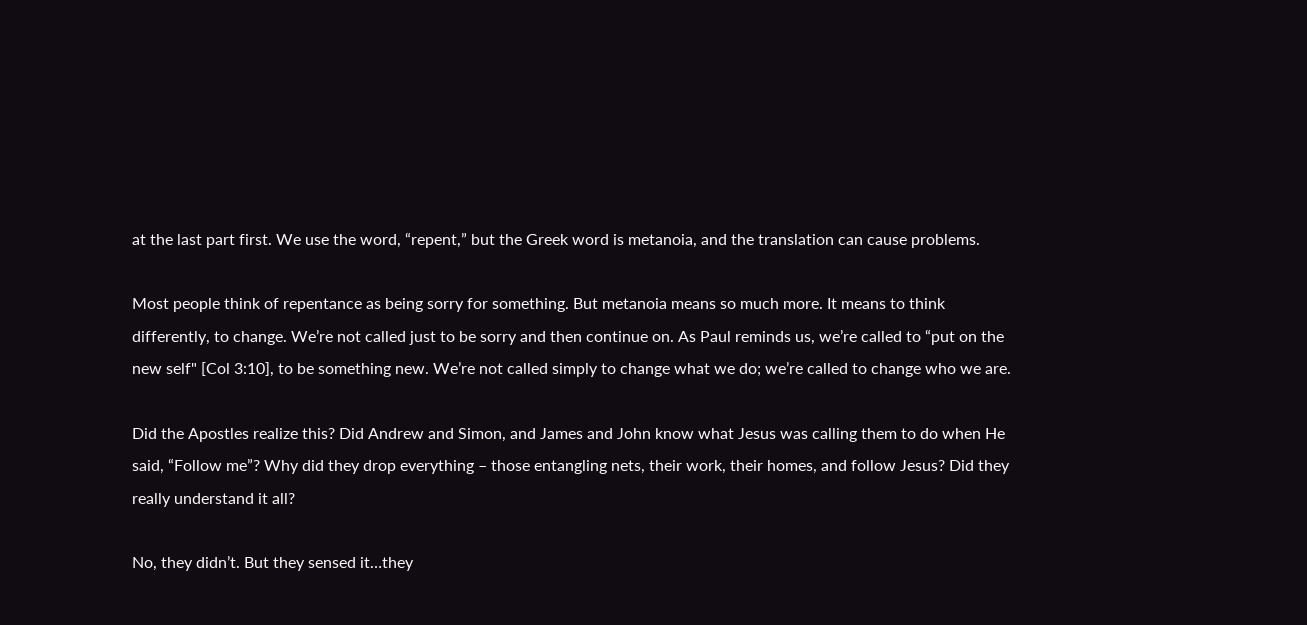at the last part first. We use the word, “repent,” but the Greek word is metanoia, and the translation can cause problems.

Most people think of repentance as being sorry for something. But metanoia means so much more. It means to think differently, to change. We’re not called just to be sorry and then continue on. As Paul reminds us, we’re called to “put on the new self" [Col 3:10], to be something new. We’re not called simply to change what we do; we’re called to change who we are.

Did the Apostles realize this? Did Andrew and Simon, and James and John know what Jesus was calling them to do when He said, “Follow me”? Why did they drop everything – those entangling nets, their work, their homes, and follow Jesus? Did they really understand it all?

No, they didn’t. But they sensed it…they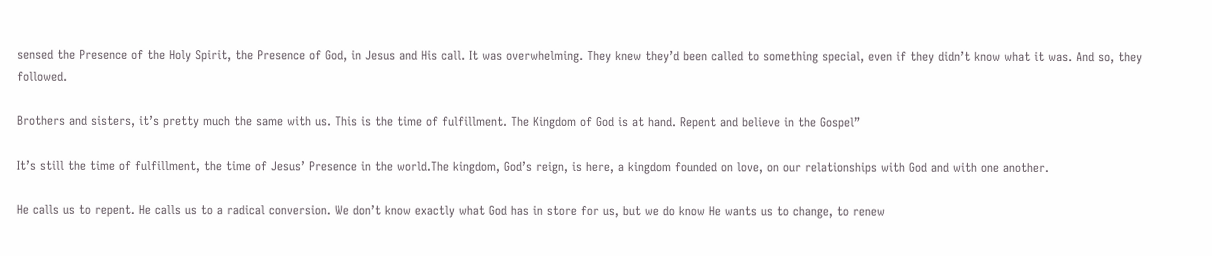sensed the Presence of the Holy Spirit, the Presence of God, in Jesus and His call. It was overwhelming. They knew they’d been called to something special, even if they didn’t know what it was. And so, they followed.

Brothers and sisters, it’s pretty much the same with us. This is the time of fulfillment. The Kingdom of God is at hand. Repent and believe in the Gospel”

It’s still the time of fulfillment, the time of Jesus’ Presence in the world.The kingdom, God’s reign, is here, a kingdom founded on love, on our relationships with God and with one another.

He calls us to repent. He calls us to a radical conversion. We don’t know exactly what God has in store for us, but we do know He wants us to change, to renew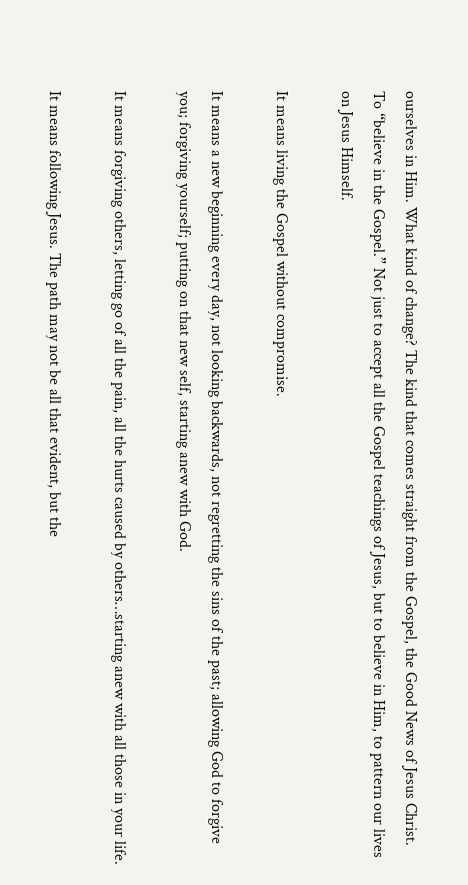ourselves in Him. What kind of change? The kind that comes straight from the Gospel, the Good News of Jesus Christ. To “believe in the Gospel.” Not just to accept all the Gospel teachings of Jesus, but to believe in Him, to pattern our lives on Jesus Himself.

It means living the Gospel without compromise.

It means a new beginning every day, not looking backwards, not regretting the sins of the past; allowing God to forgive you; forgiving yourself; putting on that new self, starting anew with God.

It means forgiving others, letting go of all the pain, all the hurts caused by others…starting anew with all those in your life.

It means following Jesus. The path may not be all that evident, but the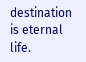destination is eternal life.